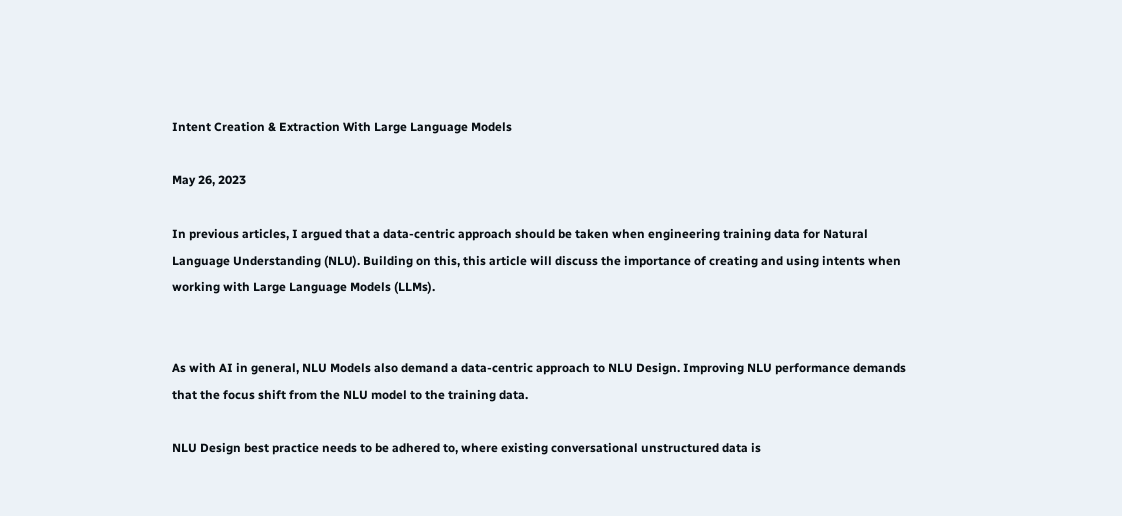Intent Creation & Extraction With Large Language Models

May 26, 2023

In previous articles, I argued that a data-centric approach should be taken when engineering training data for Natural Language Understanding (NLU). Building on this, this article will discuss the importance of creating and using intents when working with Large Language Models (LLMs).


As with AI in general, NLU Models also demand a data-centric approach to NLU Design. Improving NLU performance demands that the focus shift from the NLU model to the training data.

NLU Design best practice needs to be adhered to, where existing conversational unstructured data is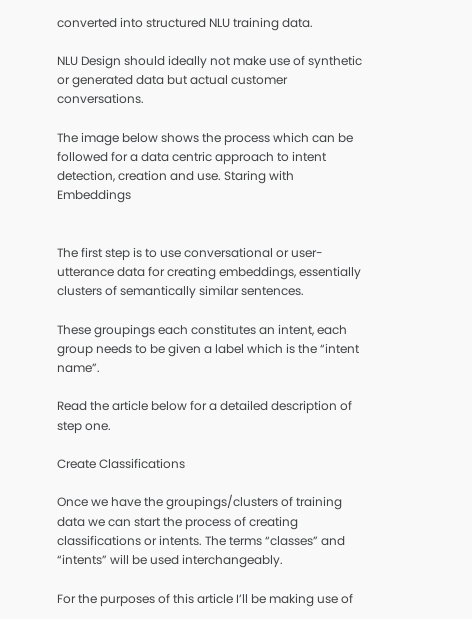converted into structured NLU training data.

NLU Design should ideally not make use of synthetic or generated data but actual customer conversations.

The image below shows the process which can be followed for a data centric approach to intent detection, creation and use. Staring with Embeddings


The first step is to use conversational or user-utterance data for creating embeddings, essentially clusters of semantically similar sentences.

These groupings each constitutes an intent, each group needs to be given a label which is the “intent name”.

Read the article below for a detailed description of step one.

Create Classifications

Once we have the groupings/clusters of training data we can start the process of creating classifications or intents. The terms “classes” and “intents” will be used interchangeably.

For the purposes of this article I’ll be making use of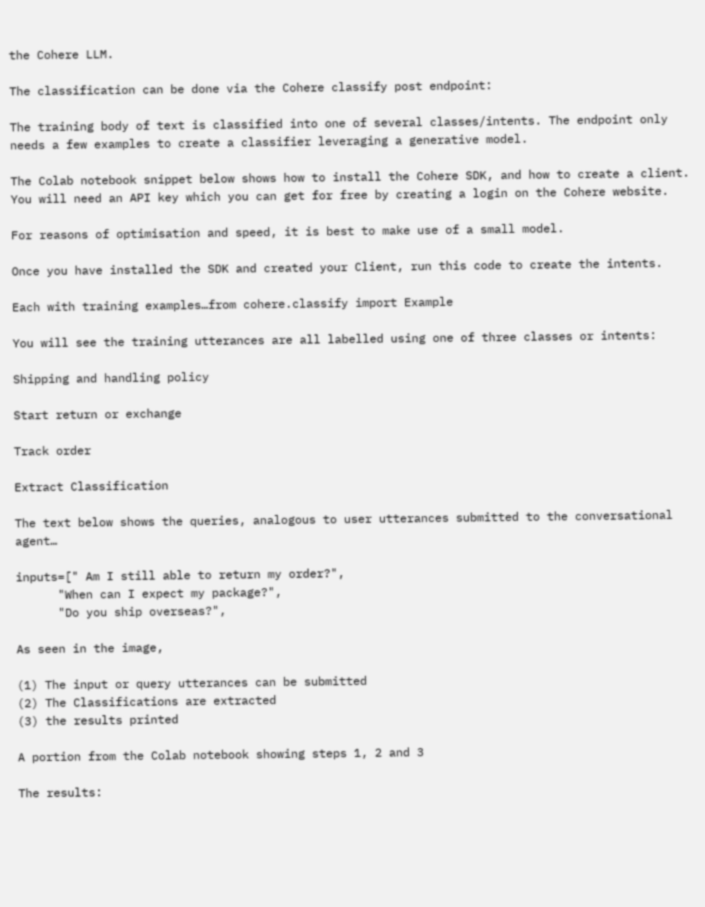the Cohere LLM.

The classification can be done via the Cohere classify post endpoint:

The training body of text is classified into one of several classes/intents. The endpoint only needs a few examples to create a classifier leveraging a generative model.

The Colab notebook snippet below shows how to install the Cohere SDK, and how to create a client. You will need an API key which you can get for free by creating a login on the Cohere website.

For reasons of optimisation and speed, it is best to make use of a small model.

Once you have installed the SDK and created your Client, run this code to create the intents.

Each with training examples…from cohere.classify import Example

You will see the training utterances are all labelled using one of three classes or intents:

Shipping and handling policy

Start return or exchange

Track order

Extract Classification

The text below shows the queries, analogous to user utterances submitted to the conversational agent…

inputs=[" Am I still able to return my order?",
      "When can I expect my package?",
      "Do you ship overseas?",

As seen in the image,

(1) The input or query utterances can be submitted
(2) The Classifications are extracted
(3) the results printed

A portion from the Colab notebook showing steps 1, 2 and 3

The results: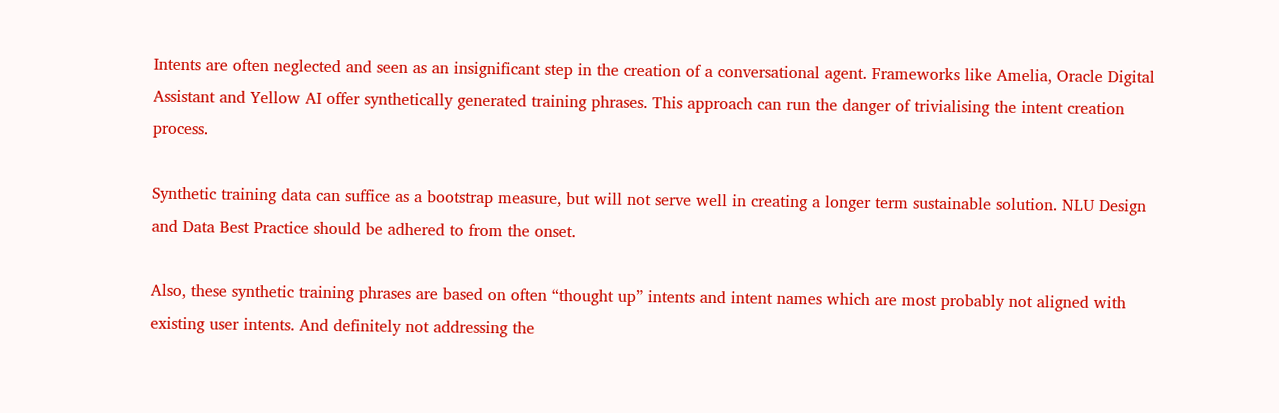Intents are often neglected and seen as an insignificant step in the creation of a conversational agent. Frameworks like Amelia, Oracle Digital Assistant and Yellow AI offer synthetically generated training phrases. This approach can run the danger of trivialising the intent creation process.

Synthetic training data can suffice as a bootstrap measure, but will not serve well in creating a longer term sustainable solution. NLU Design and Data Best Practice should be adhered to from the onset.

Also, these synthetic training phrases are based on often “thought up” intents and intent names which are most probably not aligned with existing user intents. And definitely not addressing the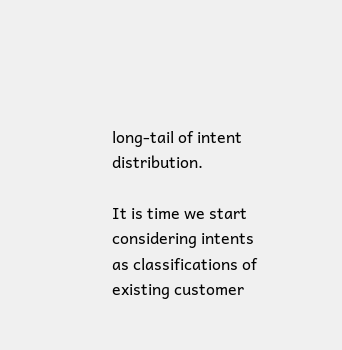long-tail of intent distribution.

It is time we start considering intents as classifications of existing customer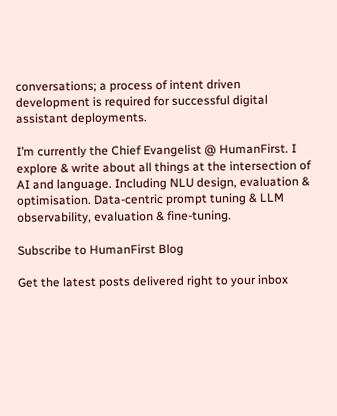conversations; a process of intent driven development is required for successful digital assistant deployments.

I’m currently the Chief Evangelist @ HumanFirst. I explore & write about all things at the intersection of AI and language. Including NLU design, evaluation & optimisation. Data-centric prompt tuning & LLM observability, evaluation & fine-tuning.

Subscribe to HumanFirst Blog

Get the latest posts delivered right to your inbox